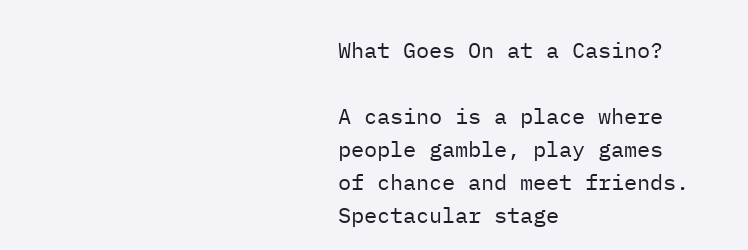What Goes On at a Casino?

A casino is a place where people gamble, play games of chance and meet friends. Spectacular stage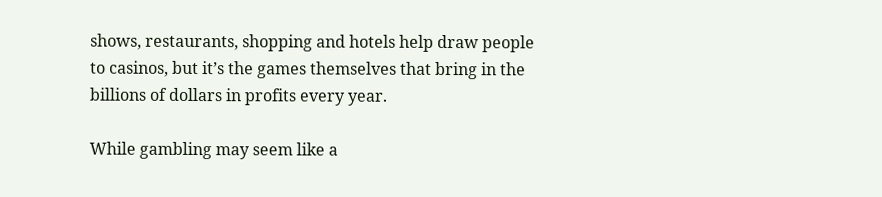shows, restaurants, shopping and hotels help draw people to casinos, but it’s the games themselves that bring in the billions of dollars in profits every year.

While gambling may seem like a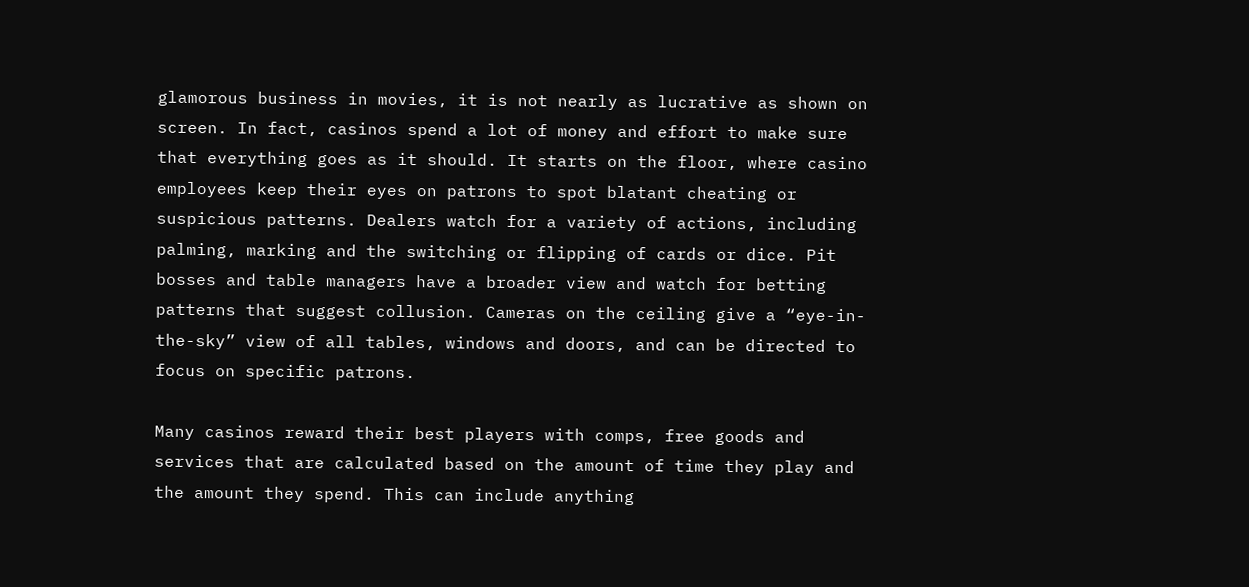glamorous business in movies, it is not nearly as lucrative as shown on screen. In fact, casinos spend a lot of money and effort to make sure that everything goes as it should. It starts on the floor, where casino employees keep their eyes on patrons to spot blatant cheating or suspicious patterns. Dealers watch for a variety of actions, including palming, marking and the switching or flipping of cards or dice. Pit bosses and table managers have a broader view and watch for betting patterns that suggest collusion. Cameras on the ceiling give a “eye-in-the-sky” view of all tables, windows and doors, and can be directed to focus on specific patrons.

Many casinos reward their best players with comps, free goods and services that are calculated based on the amount of time they play and the amount they spend. This can include anything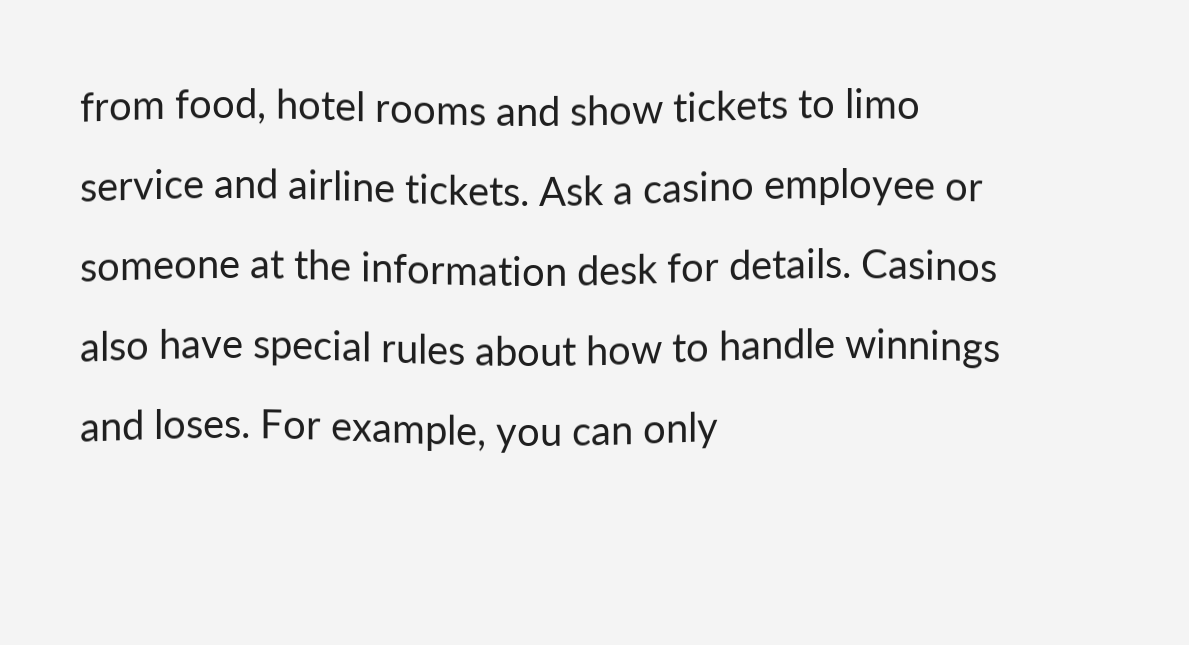from food, hotel rooms and show tickets to limo service and airline tickets. Ask a casino employee or someone at the information desk for details. Casinos also have special rules about how to handle winnings and loses. For example, you can only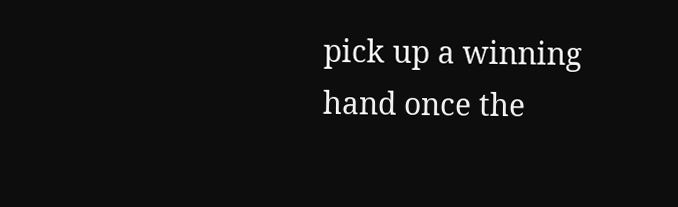pick up a winning hand once the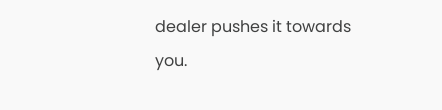dealer pushes it towards you.